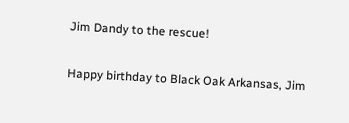Jim Dandy to the rescue!

Happy birthday to Black Oak Arkansas, Jim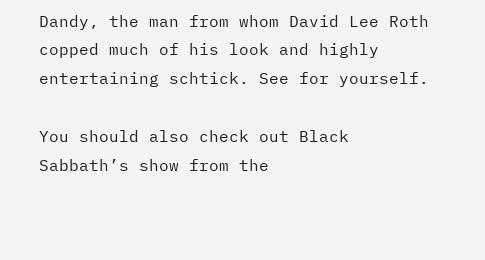Dandy, the man from whom David Lee Roth copped much of his look and highly entertaining schtick. See for yourself.

You should also check out Black Sabbath’s show from the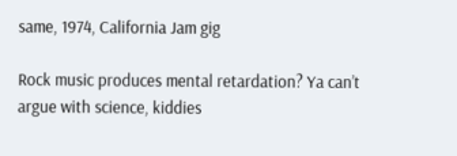same, 1974, California Jam gig

Rock music produces mental retardation? Ya can’t argue with science, kiddies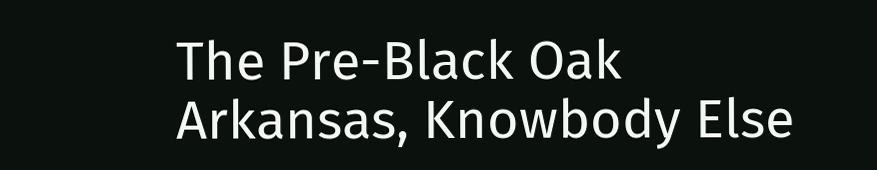The Pre-Black Oak Arkansas, Knowbody Else